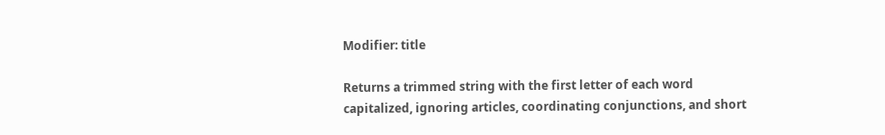Modifier: title

Returns a trimmed string with the first letter of each word capitalized, ignoring articles, coordinating conjunctions, and short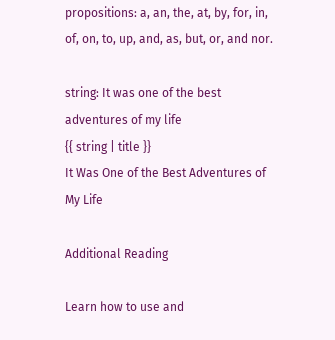propositions: a, an, the, at, by, for, in, of, on, to, up, and, as, but, or, and nor.

string: It was one of the best adventures of my life
{{ string | title }}
It Was One of the Best Adventures of My Life

Additional Reading

Learn how to use and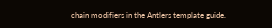chain modifiers in the Antlers template guide.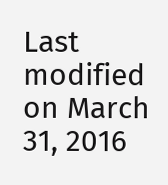Last modified on March 31, 2016